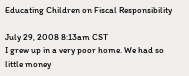Educating Children on Fiscal Responsibility

July 29, 2008 8:13am CST
I grew up in a very poor home. We had so little money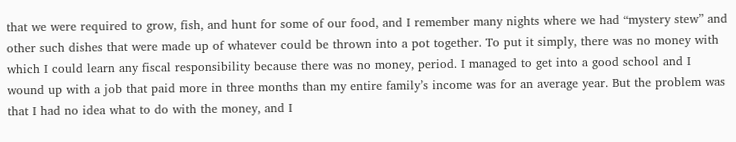that we were required to grow, fish, and hunt for some of our food, and I remember many nights where we had “mystery stew” and other such dishes that were made up of whatever could be thrown into a pot together. To put it simply, there was no money with which I could learn any fiscal responsibility because there was no money, period. I managed to get into a good school and I wound up with a job that paid more in three months than my entire family’s income was for an average year. But the problem was that I had no idea what to do with the money, and I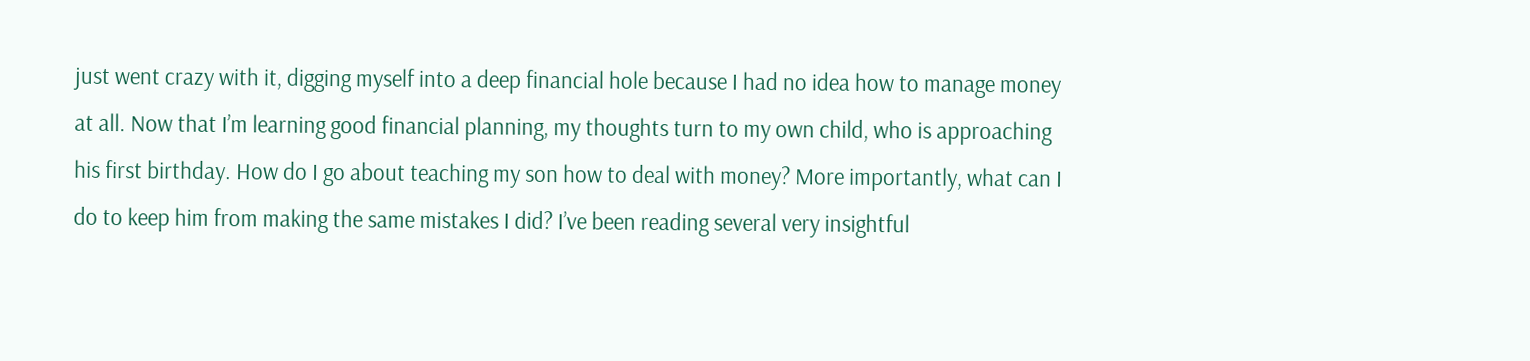just went crazy with it, digging myself into a deep financial hole because I had no idea how to manage money at all. Now that I’m learning good financial planning, my thoughts turn to my own child, who is approaching his first birthday. How do I go about teaching my son how to deal with money? More importantly, what can I do to keep him from making the same mistakes I did? I’ve been reading several very insightful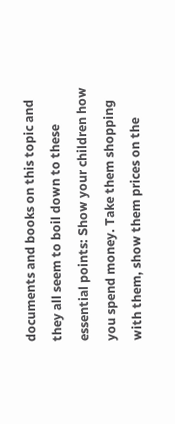documents and books on this topic and they all seem to boil down to these essential points: Show your children how you spend money. Take them shopping with them, show them prices on the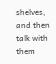shelves, and then talk with them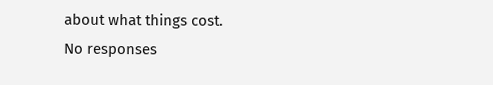about what things cost.
No responses